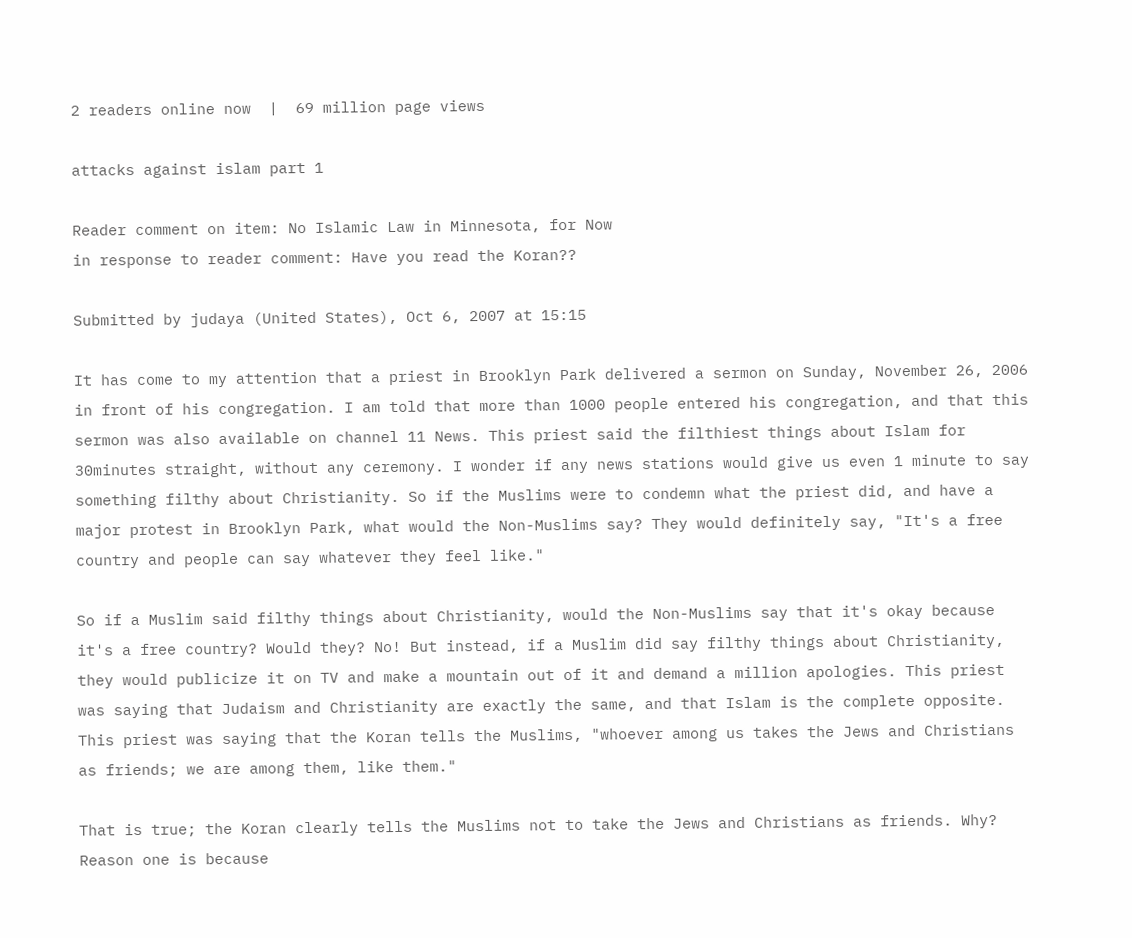2 readers online now  |  69 million page views

attacks against islam part 1

Reader comment on item: No Islamic Law in Minnesota, for Now
in response to reader comment: Have you read the Koran??

Submitted by judaya (United States), Oct 6, 2007 at 15:15

It has come to my attention that a priest in Brooklyn Park delivered a sermon on Sunday, November 26, 2006 in front of his congregation. I am told that more than 1000 people entered his congregation, and that this sermon was also available on channel 11 News. This priest said the filthiest things about Islam for 30minutes straight, without any ceremony. I wonder if any news stations would give us even 1 minute to say something filthy about Christianity. So if the Muslims were to condemn what the priest did, and have a major protest in Brooklyn Park, what would the Non-Muslims say? They would definitely say, "It's a free country and people can say whatever they feel like."

So if a Muslim said filthy things about Christianity, would the Non-Muslims say that it's okay because it's a free country? Would they? No! But instead, if a Muslim did say filthy things about Christianity, they would publicize it on TV and make a mountain out of it and demand a million apologies. This priest was saying that Judaism and Christianity are exactly the same, and that Islam is the complete opposite. This priest was saying that the Koran tells the Muslims, "whoever among us takes the Jews and Christians as friends; we are among them, like them."

That is true; the Koran clearly tells the Muslims not to take the Jews and Christians as friends. Why? Reason one is because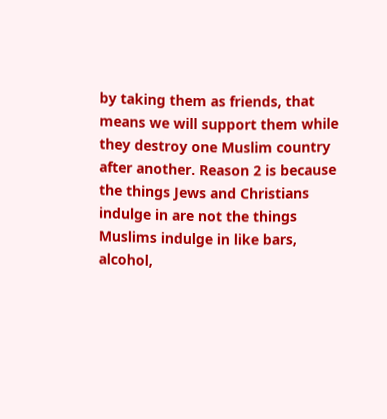by taking them as friends, that means we will support them while they destroy one Muslim country after another. Reason 2 is because the things Jews and Christians indulge in are not the things Muslims indulge in like bars, alcohol,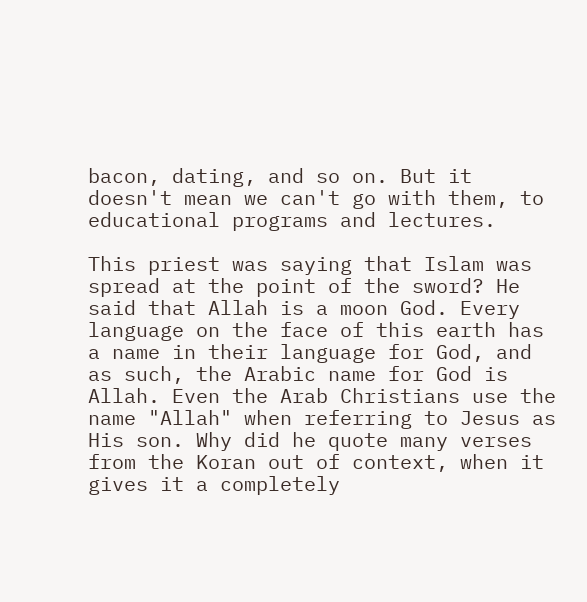bacon, dating, and so on. But it doesn't mean we can't go with them, to educational programs and lectures.

This priest was saying that Islam was spread at the point of the sword? He said that Allah is a moon God. Every language on the face of this earth has a name in their language for God, and as such, the Arabic name for God is Allah. Even the Arab Christians use the name "Allah" when referring to Jesus as His son. Why did he quote many verses from the Koran out of context, when it gives it a completely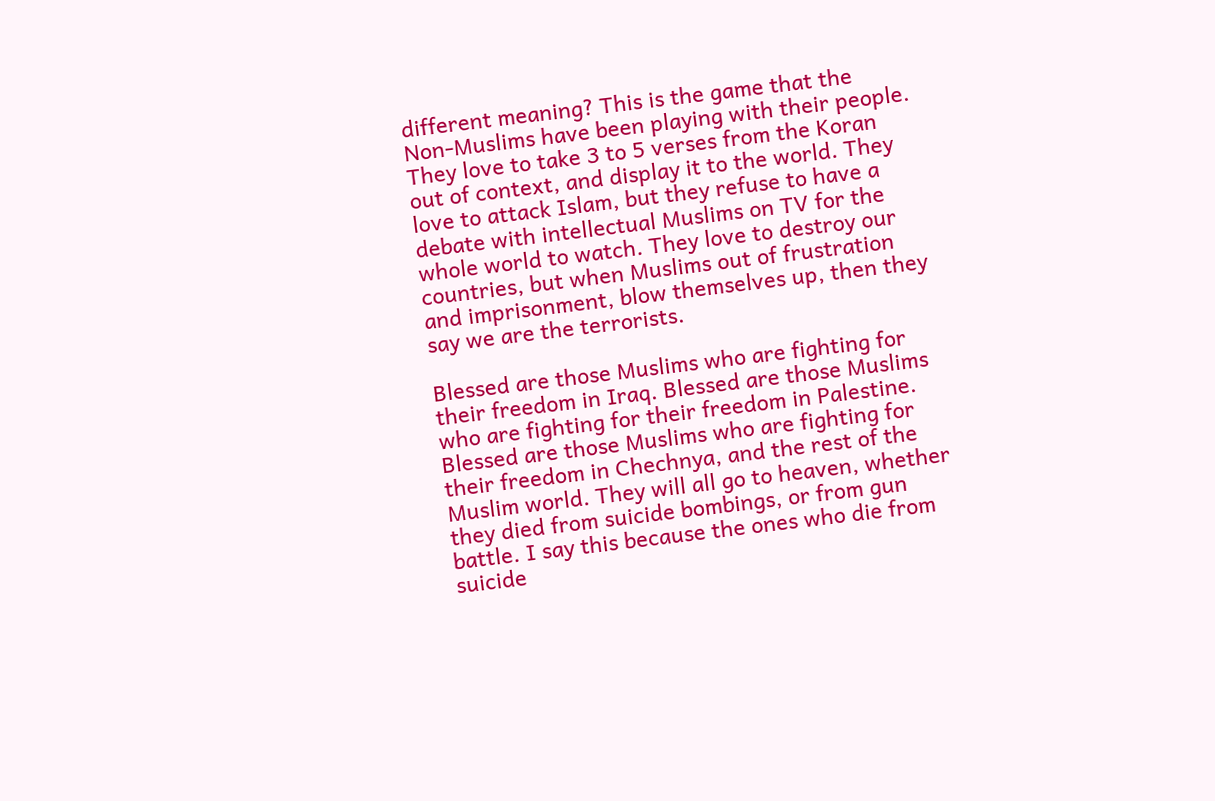different meaning? This is the game that the Non-Muslims have been playing with their people. They love to take 3 to 5 verses from the Koran out of context, and display it to the world. They love to attack Islam, but they refuse to have a debate with intellectual Muslims on TV for the whole world to watch. They love to destroy our countries, but when Muslims out of frustration and imprisonment, blow themselves up, then they say we are the terrorists.

Blessed are those Muslims who are fighting for their freedom in Iraq. Blessed are those Muslims who are fighting for their freedom in Palestine. Blessed are those Muslims who are fighting for their freedom in Chechnya, and the rest of the Muslim world. They will all go to heaven, whether they died from suicide bombings, or from gun battle. I say this because the ones who die from suicide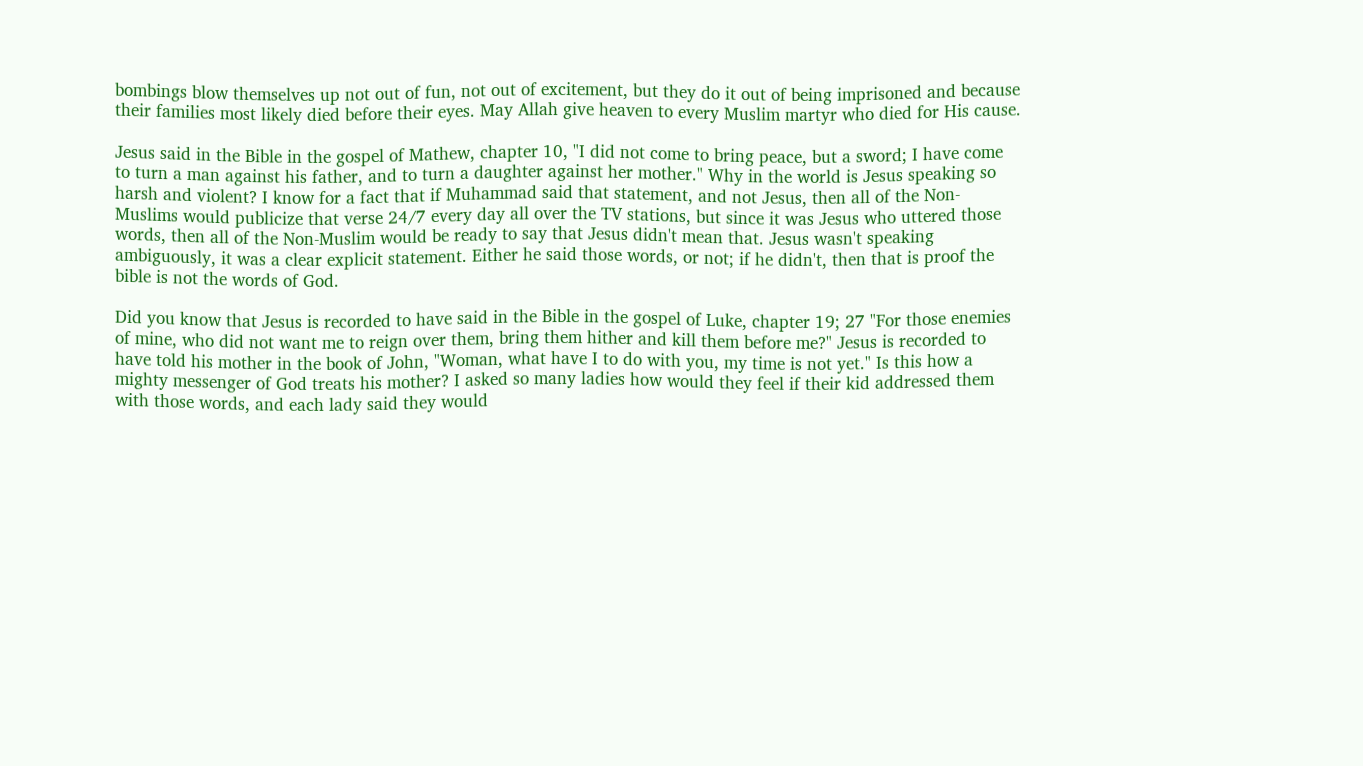bombings blow themselves up not out of fun, not out of excitement, but they do it out of being imprisoned and because their families most likely died before their eyes. May Allah give heaven to every Muslim martyr who died for His cause.

Jesus said in the Bible in the gospel of Mathew, chapter 10, "I did not come to bring peace, but a sword; I have come to turn a man against his father, and to turn a daughter against her mother." Why in the world is Jesus speaking so harsh and violent? I know for a fact that if Muhammad said that statement, and not Jesus, then all of the Non-Muslims would publicize that verse 24/7 every day all over the TV stations, but since it was Jesus who uttered those words, then all of the Non-Muslim would be ready to say that Jesus didn't mean that. Jesus wasn't speaking ambiguously, it was a clear explicit statement. Either he said those words, or not; if he didn't, then that is proof the bible is not the words of God.

Did you know that Jesus is recorded to have said in the Bible in the gospel of Luke, chapter 19; 27 "For those enemies of mine, who did not want me to reign over them, bring them hither and kill them before me?" Jesus is recorded to have told his mother in the book of John, "Woman, what have I to do with you, my time is not yet." Is this how a mighty messenger of God treats his mother? I asked so many ladies how would they feel if their kid addressed them with those words, and each lady said they would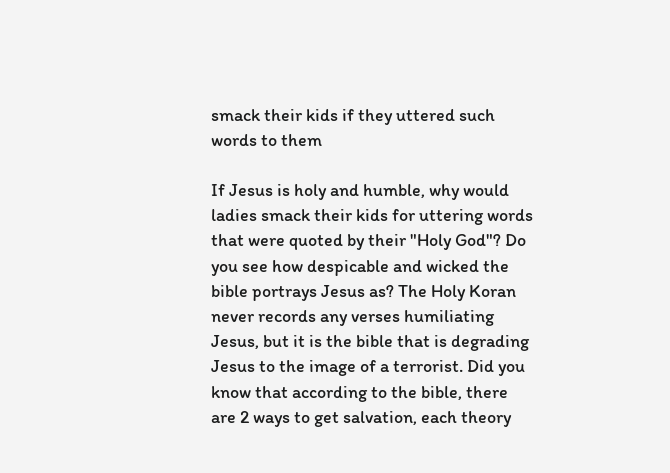smack their kids if they uttered such words to them

If Jesus is holy and humble, why would ladies smack their kids for uttering words that were quoted by their "Holy God"? Do you see how despicable and wicked the bible portrays Jesus as? The Holy Koran never records any verses humiliating Jesus, but it is the bible that is degrading Jesus to the image of a terrorist. Did you know that according to the bible, there are 2 ways to get salvation, each theory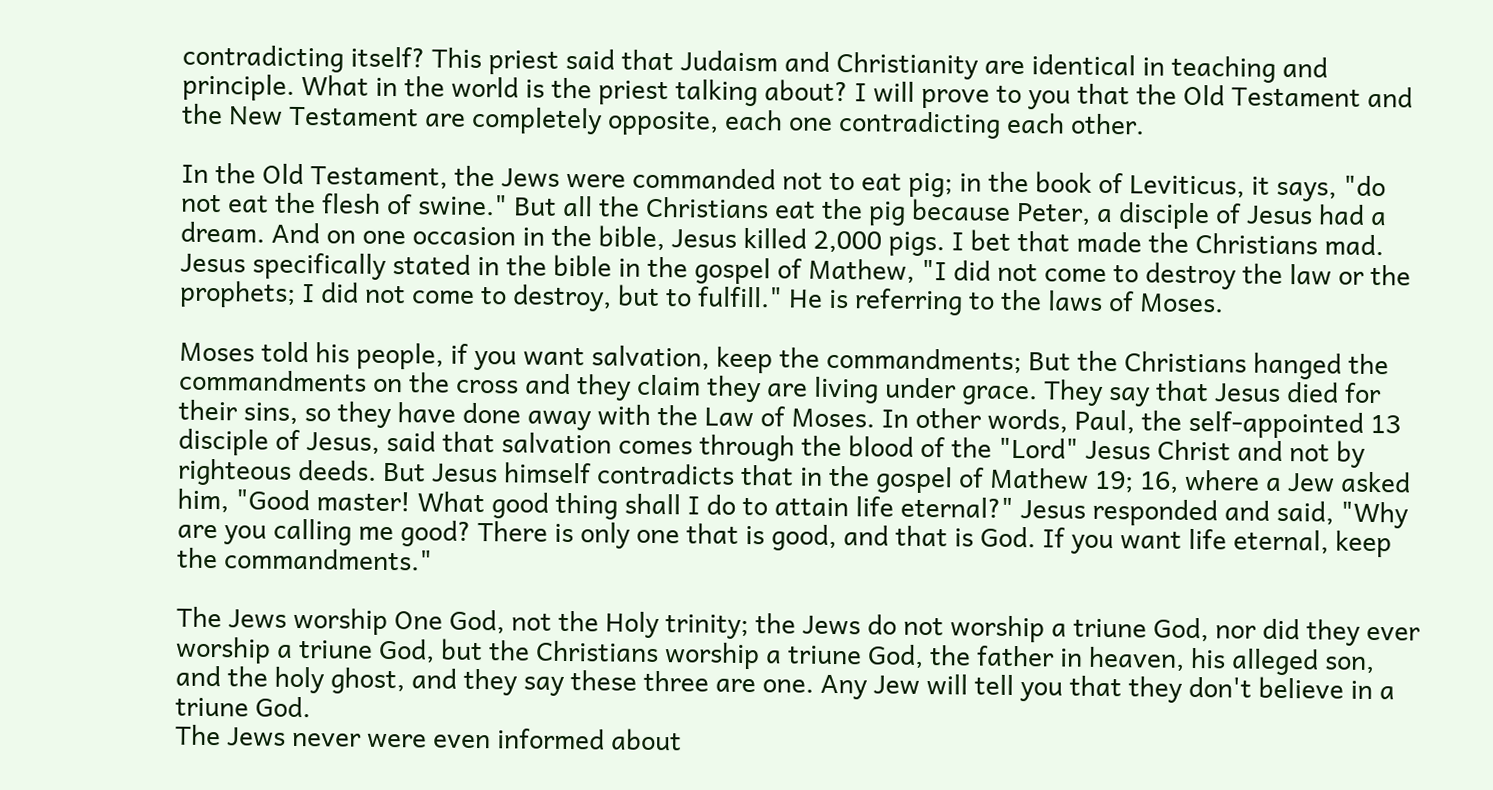contradicting itself? This priest said that Judaism and Christianity are identical in teaching and principle. What in the world is the priest talking about? I will prove to you that the Old Testament and the New Testament are completely opposite, each one contradicting each other.

In the Old Testament, the Jews were commanded not to eat pig; in the book of Leviticus, it says, "do not eat the flesh of swine." But all the Christians eat the pig because Peter, a disciple of Jesus had a dream. And on one occasion in the bible, Jesus killed 2,000 pigs. I bet that made the Christians mad. Jesus specifically stated in the bible in the gospel of Mathew, "I did not come to destroy the law or the prophets; I did not come to destroy, but to fulfill." He is referring to the laws of Moses.

Moses told his people, if you want salvation, keep the commandments; But the Christians hanged the commandments on the cross and they claim they are living under grace. They say that Jesus died for their sins, so they have done away with the Law of Moses. In other words, Paul, the self-appointed 13 disciple of Jesus, said that salvation comes through the blood of the "Lord" Jesus Christ and not by righteous deeds. But Jesus himself contradicts that in the gospel of Mathew 19; 16, where a Jew asked him, "Good master! What good thing shall I do to attain life eternal?" Jesus responded and said, "Why are you calling me good? There is only one that is good, and that is God. If you want life eternal, keep the commandments."

The Jews worship One God, not the Holy trinity; the Jews do not worship a triune God, nor did they ever worship a triune God, but the Christians worship a triune God, the father in heaven, his alleged son, and the holy ghost, and they say these three are one. Any Jew will tell you that they don't believe in a triune God.
The Jews never were even informed about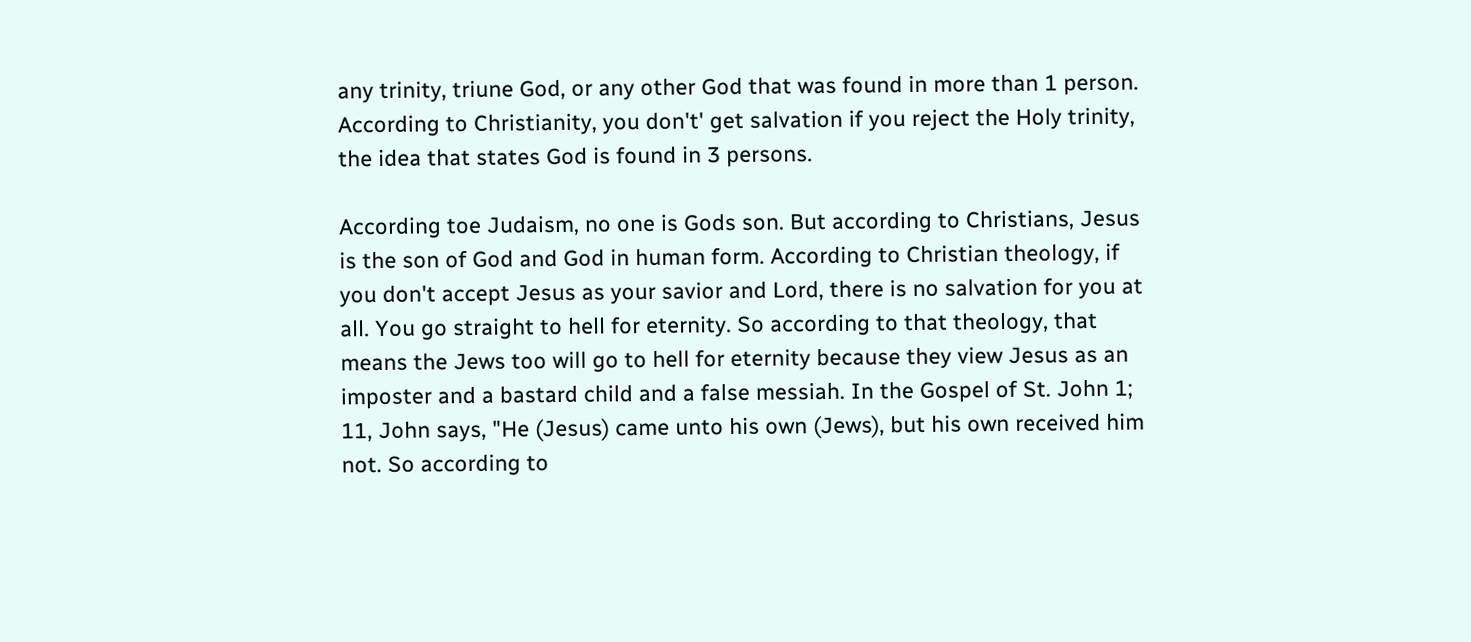any trinity, triune God, or any other God that was found in more than 1 person. According to Christianity, you don't' get salvation if you reject the Holy trinity, the idea that states God is found in 3 persons.

According toe Judaism, no one is Gods son. But according to Christians, Jesus is the son of God and God in human form. According to Christian theology, if you don't accept Jesus as your savior and Lord, there is no salvation for you at all. You go straight to hell for eternity. So according to that theology, that means the Jews too will go to hell for eternity because they view Jesus as an imposter and a bastard child and a false messiah. In the Gospel of St. John 1; 11, John says, "He (Jesus) came unto his own (Jews), but his own received him not. So according to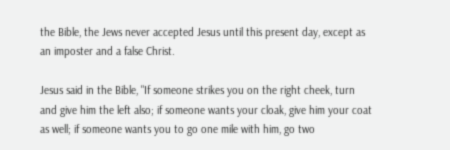the Bible, the Jews never accepted Jesus until this present day, except as an imposter and a false Christ.

Jesus said in the Bible, "If someone strikes you on the right cheek, turn and give him the left also; if someone wants your cloak, give him your coat as well; if someone wants you to go one mile with him, go two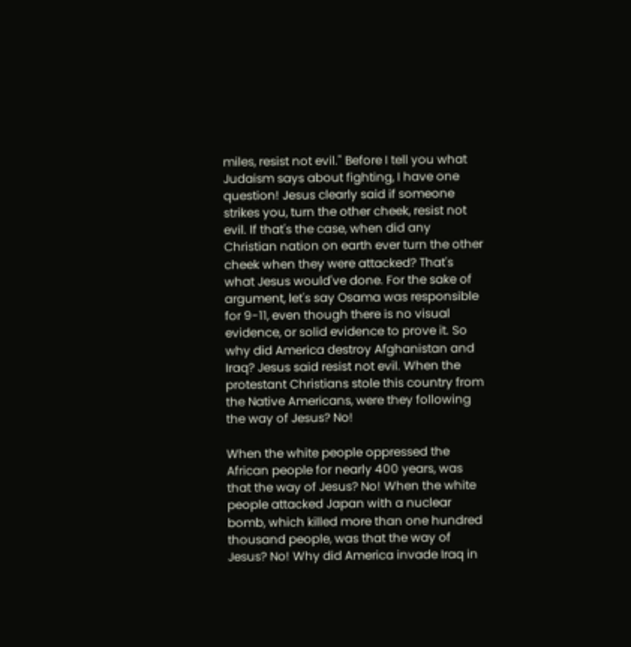miles, resist not evil." Before I tell you what Judaism says about fighting, I have one question! Jesus clearly said if someone strikes you, turn the other cheek, resist not evil. If that's the case, when did any Christian nation on earth ever turn the other cheek when they were attacked? That's what Jesus would've done. For the sake of argument, let's say Osama was responsible for 9-11, even though there is no visual evidence, or solid evidence to prove it. So why did America destroy Afghanistan and Iraq? Jesus said resist not evil. When the protestant Christians stole this country from the Native Americans, were they following the way of Jesus? No!

When the white people oppressed the African people for nearly 400 years, was that the way of Jesus? No! When the white people attacked Japan with a nuclear bomb, which killed more than one hundred thousand people, was that the way of Jesus? No! Why did America invade Iraq in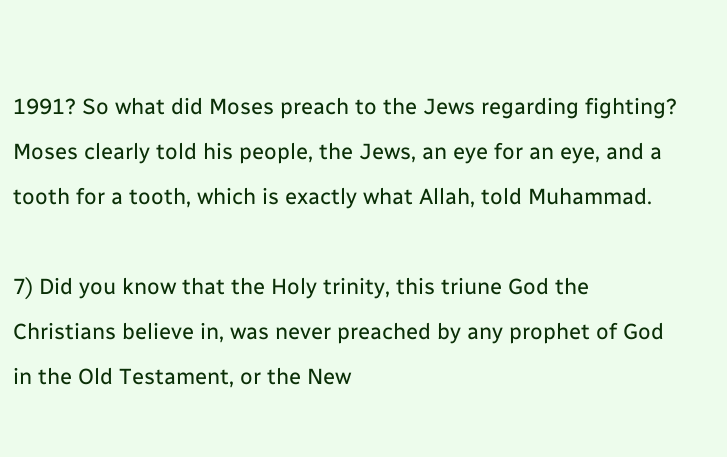1991? So what did Moses preach to the Jews regarding fighting? Moses clearly told his people, the Jews, an eye for an eye, and a tooth for a tooth, which is exactly what Allah, told Muhammad.

7) Did you know that the Holy trinity, this triune God the Christians believe in, was never preached by any prophet of God in the Old Testament, or the New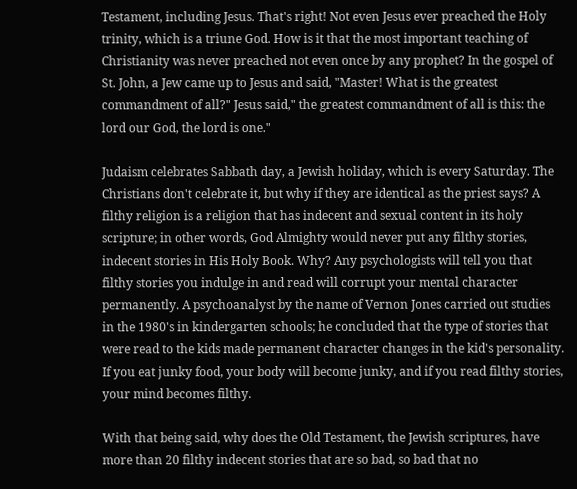Testament, including Jesus. That's right! Not even Jesus ever preached the Holy trinity, which is a triune God. How is it that the most important teaching of Christianity was never preached not even once by any prophet? In the gospel of St. John, a Jew came up to Jesus and said, "Master! What is the greatest commandment of all?" Jesus said," the greatest commandment of all is this: the lord our God, the lord is one."

Judaism celebrates Sabbath day, a Jewish holiday, which is every Saturday. The Christians don't celebrate it, but why if they are identical as the priest says? A filthy religion is a religion that has indecent and sexual content in its holy scripture; in other words, God Almighty would never put any filthy stories, indecent stories in His Holy Book. Why? Any psychologists will tell you that filthy stories you indulge in and read will corrupt your mental character permanently. A psychoanalyst by the name of Vernon Jones carried out studies in the 1980's in kindergarten schools; he concluded that the type of stories that were read to the kids made permanent character changes in the kid's personality. If you eat junky food, your body will become junky, and if you read filthy stories, your mind becomes filthy.

With that being said, why does the Old Testament, the Jewish scriptures, have more than 20 filthy indecent stories that are so bad, so bad that no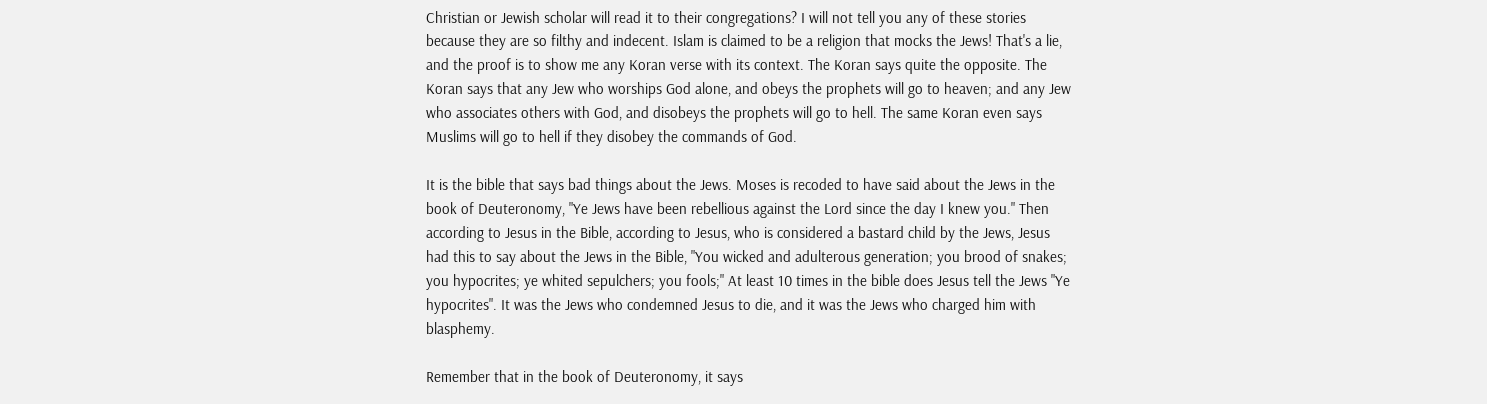Christian or Jewish scholar will read it to their congregations? I will not tell you any of these stories because they are so filthy and indecent. Islam is claimed to be a religion that mocks the Jews! That's a lie, and the proof is to show me any Koran verse with its context. The Koran says quite the opposite. The Koran says that any Jew who worships God alone, and obeys the prophets will go to heaven; and any Jew who associates others with God, and disobeys the prophets will go to hell. The same Koran even says Muslims will go to hell if they disobey the commands of God.

It is the bible that says bad things about the Jews. Moses is recoded to have said about the Jews in the book of Deuteronomy, "Ye Jews have been rebellious against the Lord since the day I knew you." Then according to Jesus in the Bible, according to Jesus, who is considered a bastard child by the Jews, Jesus had this to say about the Jews in the Bible, "You wicked and adulterous generation; you brood of snakes; you hypocrites; ye whited sepulchers; you fools;" At least 10 times in the bible does Jesus tell the Jews "Ye hypocrites". It was the Jews who condemned Jesus to die, and it was the Jews who charged him with blasphemy.

Remember that in the book of Deuteronomy, it says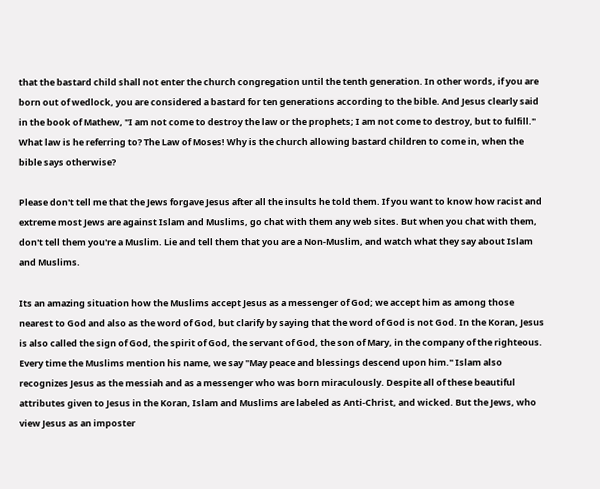that the bastard child shall not enter the church congregation until the tenth generation. In other words, if you are born out of wedlock, you are considered a bastard for ten generations according to the bible. And Jesus clearly said in the book of Mathew, "I am not come to destroy the law or the prophets; I am not come to destroy, but to fulfill." What law is he referring to? The Law of Moses! Why is the church allowing bastard children to come in, when the bible says otherwise?

Please don't tell me that the Jews forgave Jesus after all the insults he told them. If you want to know how racist and extreme most Jews are against Islam and Muslims, go chat with them any web sites. But when you chat with them, don't tell them you're a Muslim. Lie and tell them that you are a Non-Muslim, and watch what they say about Islam and Muslims.

Its an amazing situation how the Muslims accept Jesus as a messenger of God; we accept him as among those nearest to God and also as the word of God, but clarify by saying that the word of God is not God. In the Koran, Jesus is also called the sign of God, the spirit of God, the servant of God, the son of Mary, in the company of the righteous. Every time the Muslims mention his name, we say "May peace and blessings descend upon him." Islam also recognizes Jesus as the messiah and as a messenger who was born miraculously. Despite all of these beautiful attributes given to Jesus in the Koran, Islam and Muslims are labeled as Anti-Christ, and wicked. But the Jews, who view Jesus as an imposter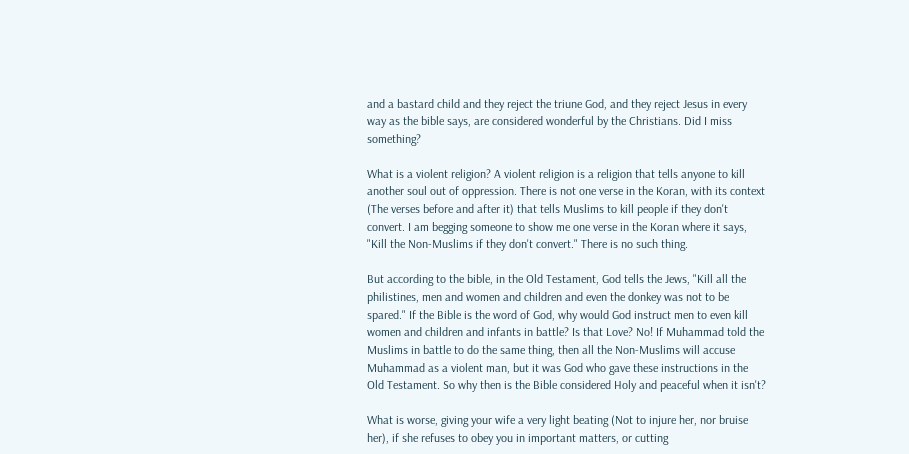and a bastard child and they reject the triune God, and they reject Jesus in every way as the bible says, are considered wonderful by the Christians. Did I miss something?

What is a violent religion? A violent religion is a religion that tells anyone to kill another soul out of oppression. There is not one verse in the Koran, with its context (The verses before and after it) that tells Muslims to kill people if they don't convert. I am begging someone to show me one verse in the Koran where it says, "Kill the Non-Muslims if they don't convert." There is no such thing.

But according to the bible, in the Old Testament, God tells the Jews, "Kill all the philistines, men and women and children and even the donkey was not to be spared." If the Bible is the word of God, why would God instruct men to even kill women and children and infants in battle? Is that Love? No! If Muhammad told the Muslims in battle to do the same thing, then all the Non-Muslims will accuse Muhammad as a violent man, but it was God who gave these instructions in the Old Testament. So why then is the Bible considered Holy and peaceful when it isn't?

What is worse, giving your wife a very light beating (Not to injure her, nor bruise her), if she refuses to obey you in important matters, or cutting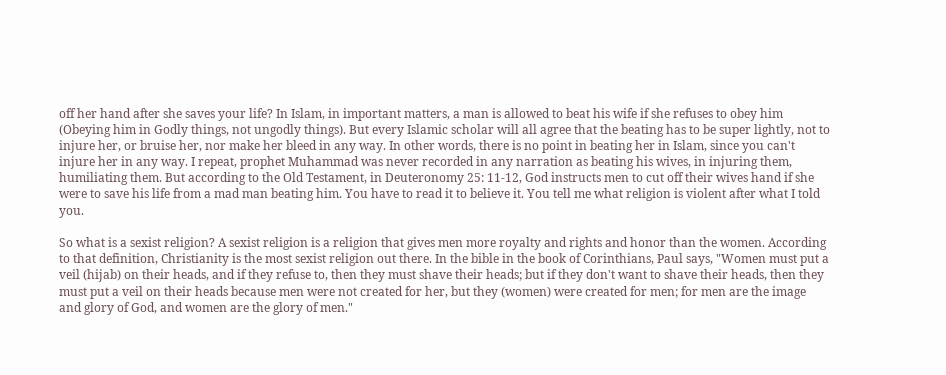off her hand after she saves your life? In Islam, in important matters, a man is allowed to beat his wife if she refuses to obey him (Obeying him in Godly things, not ungodly things). But every Islamic scholar will all agree that the beating has to be super lightly, not to injure her, or bruise her, nor make her bleed in any way. In other words, there is no point in beating her in Islam, since you can't injure her in any way. I repeat, prophet Muhammad was never recorded in any narration as beating his wives, in injuring them, humiliating them. But according to the Old Testament, in Deuteronomy 25: 11-12, God instructs men to cut off their wives hand if she were to save his life from a mad man beating him. You have to read it to believe it. You tell me what religion is violent after what I told you.

So what is a sexist religion? A sexist religion is a religion that gives men more royalty and rights and honor than the women. According to that definition, Christianity is the most sexist religion out there. In the bible in the book of Corinthians, Paul says, "Women must put a veil (hijab) on their heads, and if they refuse to, then they must shave their heads; but if they don't want to shave their heads, then they must put a veil on their heads because men were not created for her, but they (women) were created for men; for men are the image and glory of God, and women are the glory of men."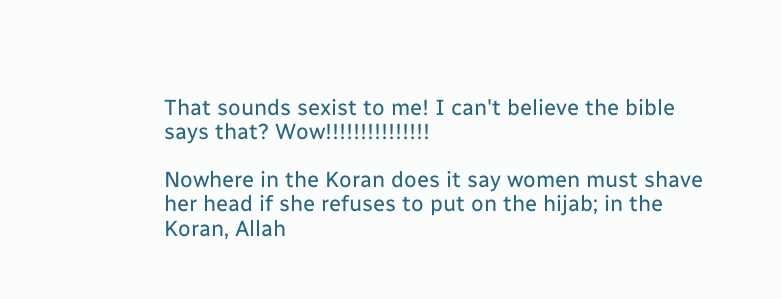That sounds sexist to me! I can't believe the bible says that? Wow!!!!!!!!!!!!!!!

Nowhere in the Koran does it say women must shave her head if she refuses to put on the hijab; in the Koran, Allah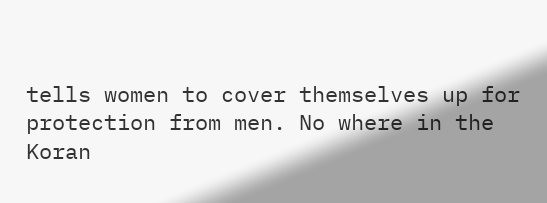tells women to cover themselves up for protection from men. No where in the Koran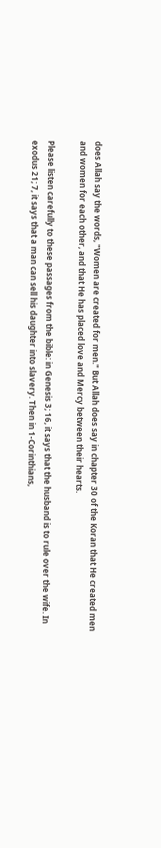does Allah say the words, "Women are created for men." But Allah does say in chapter 30 of the Koran that He created men and women for each other, and that He has placed love and Mercy between their hearts.

Please listen carefully to these passages from the bible: in Genesis 3; 16, it says that the husband is to rule over the wife. In exodus 21; 7, it says that a man can sell his daughter into slavery. Then in 1-Corinthians,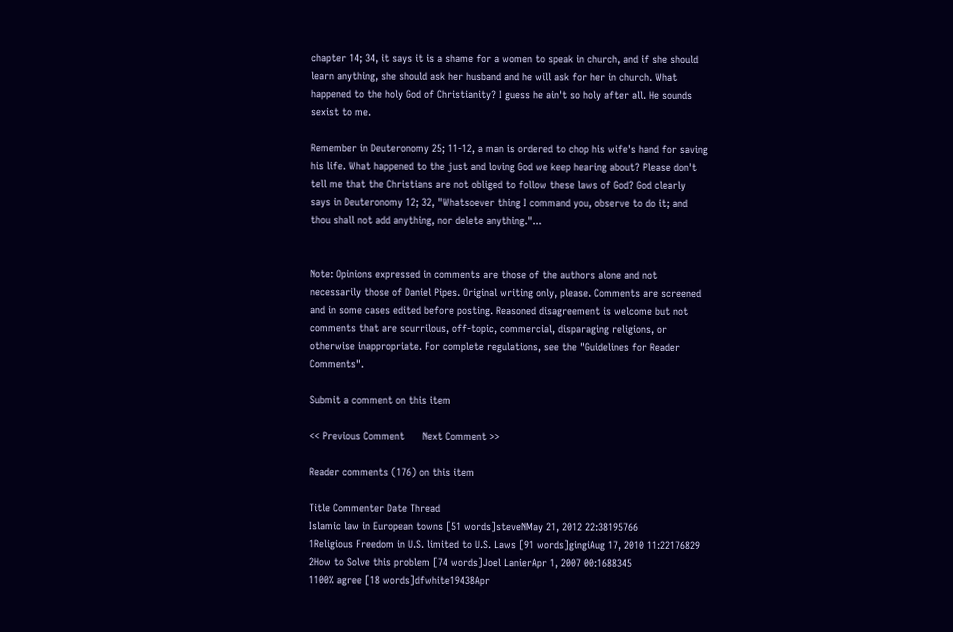chapter 14; 34, it says it is a shame for a women to speak in church, and if she should learn anything, she should ask her husband and he will ask for her in church. What happened to the holy God of Christianity? I guess he ain't so holy after all. He sounds sexist to me.

Remember in Deuteronomy 25; 11-12, a man is ordered to chop his wife's hand for saving his life. What happened to the just and loving God we keep hearing about? Please don't tell me that the Christians are not obliged to follow these laws of God? God clearly says in Deuteronomy 12; 32, "Whatsoever thing I command you, observe to do it; and thou shall not add anything, nor delete anything."...


Note: Opinions expressed in comments are those of the authors alone and not necessarily those of Daniel Pipes. Original writing only, please. Comments are screened and in some cases edited before posting. Reasoned disagreement is welcome but not comments that are scurrilous, off-topic, commercial, disparaging religions, or otherwise inappropriate. For complete regulations, see the "Guidelines for Reader Comments".

Submit a comment on this item

<< Previous Comment      Next Comment >>

Reader comments (176) on this item

Title Commenter Date Thread
Islamic law in European towns [51 words]steveNMay 21, 2012 22:38195766
1Religious Freedom in U.S. limited to U.S. Laws [91 words]gingiAug 17, 2010 11:22176829
2How to Solve this problem [74 words]Joel LanierApr 1, 2007 00:1688345
1100% agree [18 words]dfwhite19438Apr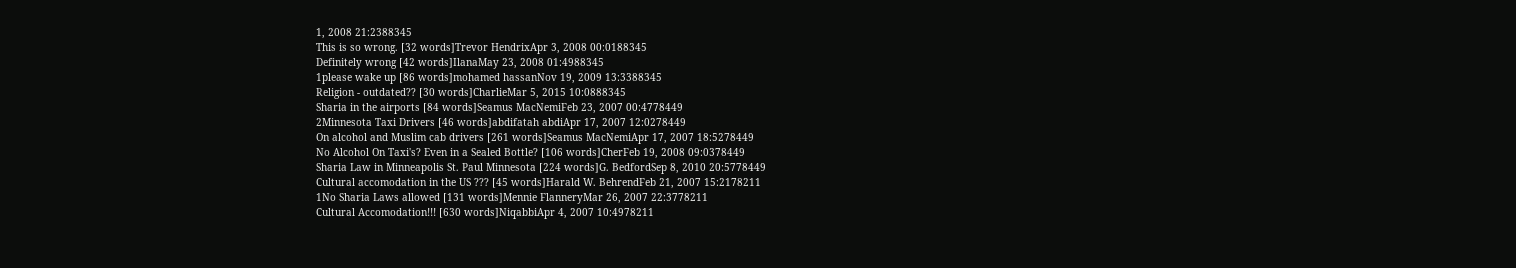1, 2008 21:2388345
This is so wrong. [32 words]Trevor HendrixApr 3, 2008 00:0188345
Definitely wrong [42 words]IlanaMay 23, 2008 01:4988345
1please wake up [86 words]mohamed hassanNov 19, 2009 13:3388345
Religion - outdated?? [30 words]CharlieMar 5, 2015 10:0888345
Sharia in the airports [84 words]Seamus MacNemiFeb 23, 2007 00:4778449
2Minnesota Taxi Drivers [46 words]abdifatah abdiApr 17, 2007 12:0278449
On alcohol and Muslim cab drivers [261 words]Seamus MacNemiApr 17, 2007 18:5278449
No Alcohol On Taxi's? Even in a Sealed Bottle? [106 words]CherFeb 19, 2008 09:0378449
Sharia Law in Minneapolis St. Paul Minnesota [224 words]G. BedfordSep 8, 2010 20:5778449
Cultural accomodation in the US ??? [45 words]Harald W. BehrendFeb 21, 2007 15:2178211
1No Sharia Laws allowed [131 words]Mennie FlanneryMar 26, 2007 22:3778211
Cultural Accomodation!!! [630 words]NiqabbiApr 4, 2007 10:4978211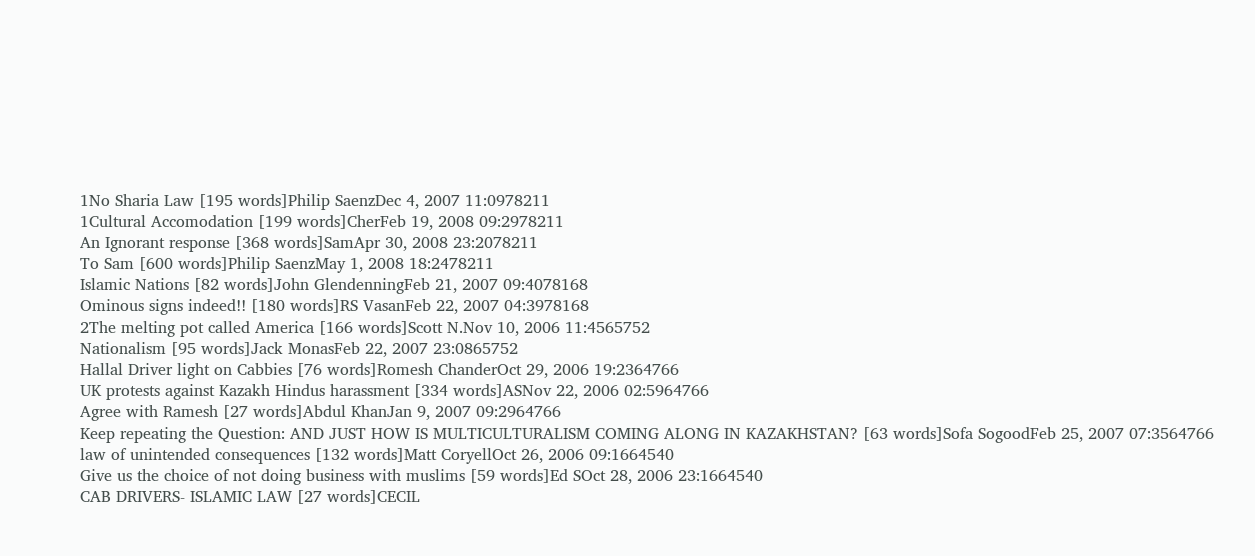1No Sharia Law [195 words]Philip SaenzDec 4, 2007 11:0978211
1Cultural Accomodation [199 words]CherFeb 19, 2008 09:2978211
An Ignorant response [368 words]SamApr 30, 2008 23:2078211
To Sam [600 words]Philip SaenzMay 1, 2008 18:2478211
Islamic Nations [82 words]John GlendenningFeb 21, 2007 09:4078168
Ominous signs indeed!! [180 words]RS VasanFeb 22, 2007 04:3978168
2The melting pot called America [166 words]Scott N.Nov 10, 2006 11:4565752
Nationalism [95 words]Jack MonasFeb 22, 2007 23:0865752
Hallal Driver light on Cabbies [76 words]Romesh ChanderOct 29, 2006 19:2364766
UK protests against Kazakh Hindus harassment [334 words]ASNov 22, 2006 02:5964766
Agree with Ramesh [27 words]Abdul KhanJan 9, 2007 09:2964766
Keep repeating the Question: AND JUST HOW IS MULTICULTURALISM COMING ALONG IN KAZAKHSTAN? [63 words]Sofa SogoodFeb 25, 2007 07:3564766
law of unintended consequences [132 words]Matt CoryellOct 26, 2006 09:1664540
Give us the choice of not doing business with muslims [59 words]Ed SOct 28, 2006 23:1664540
CAB DRIVERS- ISLAMIC LAW [27 words]CECIL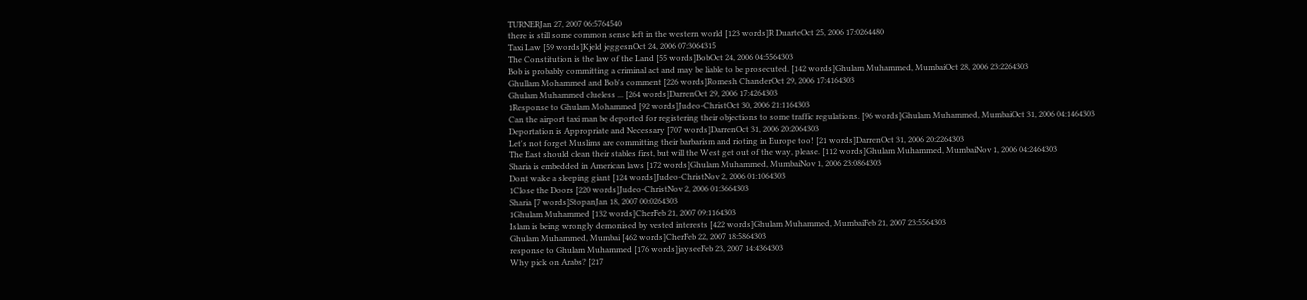TURNERJan 27, 2007 06:5764540
there is still some common sense left in the western world [123 words]R DuarteOct 25, 2006 17:0264480
Taxi Law [59 words]Kjeld jeggesnOct 24, 2006 07:3064315
The Constitution is the law of the Land [55 words]BobOct 24, 2006 04:5564303
Bob is probably committing a criminal act and may be liable to be prosecuted. [142 words]Ghulam Muhammed, MumbaiOct 28, 2006 23:2264303
Ghullam Mohammed and Bob's comment [226 words]Romesh ChanderOct 29, 2006 17:4164303
Ghulam Muhammed clueless ... [264 words]DarrenOct 29, 2006 17:4264303
1Response to Ghulam Mohammed [92 words]Judeo-ChristOct 30, 2006 21:1164303
Can the airport taxi man be deported for registering their objections to some traffic regulations. [96 words]Ghulam Muhammed, MumbaiOct 31, 2006 04:1464303
Deportation is Appropriate and Necessary [707 words]DarrenOct 31, 2006 20:2064303
Let's not forget Muslims are committing their barbarism and rioting in Europe too! [21 words]DarrenOct 31, 2006 20:2264303
The East should clean their stables first, but will the West get out of the way, please. [112 words]Ghulam Muhammed, MumbaiNov 1, 2006 04:2464303
Sharia is embedded in American laws [172 words]Ghulam Muhammed, MumbaiNov 1, 2006 23:0864303
Dont wake a sleeping giant [124 words]Judeo-ChristNov 2, 2006 01:1064303
1Close the Doors [220 words]Judeo-ChristNov 2, 2006 01:3664303
Sharia [7 words]StopanJan 18, 2007 00:0264303
1Ghulam Muhammed [132 words]CherFeb 21, 2007 09:1164303
Islam is being wrongly demonised by vested interests [422 words]Ghulam Muhammed, MumbaiFeb 21, 2007 23:5564303
Ghulam Muhammed, Mumbai [462 words]CherFeb 22, 2007 18:5864303
response to Ghulam Muhammed [176 words]jayseeFeb 23, 2007 14:4364303
Why pick on Arabs? [217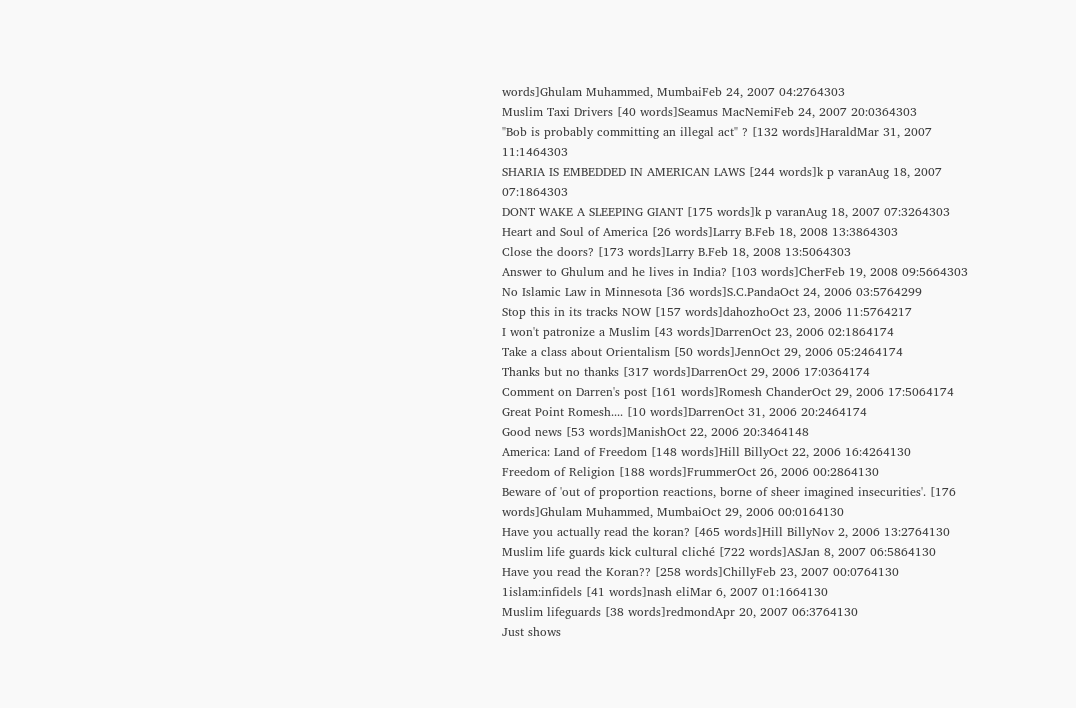words]Ghulam Muhammed, MumbaiFeb 24, 2007 04:2764303
Muslim Taxi Drivers [40 words]Seamus MacNemiFeb 24, 2007 20:0364303
"Bob is probably committing an illegal act" ? [132 words]HaraldMar 31, 2007 11:1464303
SHARIA IS EMBEDDED IN AMERICAN LAWS [244 words]k p varanAug 18, 2007 07:1864303
DONT WAKE A SLEEPING GIANT [175 words]k p varanAug 18, 2007 07:3264303
Heart and Soul of America [26 words]Larry B.Feb 18, 2008 13:3864303
Close the doors? [173 words]Larry B.Feb 18, 2008 13:5064303
Answer to Ghulum and he lives in India? [103 words]CherFeb 19, 2008 09:5664303
No Islamic Law in Minnesota [36 words]S.C.PandaOct 24, 2006 03:5764299
Stop this in its tracks NOW [157 words]dahozhoOct 23, 2006 11:5764217
I won't patronize a Muslim [43 words]DarrenOct 23, 2006 02:1864174
Take a class about Orientalism [50 words]JennOct 29, 2006 05:2464174
Thanks but no thanks [317 words]DarrenOct 29, 2006 17:0364174
Comment on Darren's post [161 words]Romesh ChanderOct 29, 2006 17:5064174
Great Point Romesh.... [10 words]DarrenOct 31, 2006 20:2464174
Good news [53 words]ManishOct 22, 2006 20:3464148
America: Land of Freedom [148 words]Hill BillyOct 22, 2006 16:4264130
Freedom of Religion [188 words]FrummerOct 26, 2006 00:2864130
Beware of 'out of proportion reactions, borne of sheer imagined insecurities'. [176 words]Ghulam Muhammed, MumbaiOct 29, 2006 00:0164130
Have you actually read the koran? [465 words]Hill BillyNov 2, 2006 13:2764130
Muslim life guards kick cultural cliché [722 words]ASJan 8, 2007 06:5864130
Have you read the Koran?? [258 words]ChillyFeb 23, 2007 00:0764130
1islam:infidels [41 words]nash eliMar 6, 2007 01:1664130
Muslim lifeguards [38 words]redmondApr 20, 2007 06:3764130
Just shows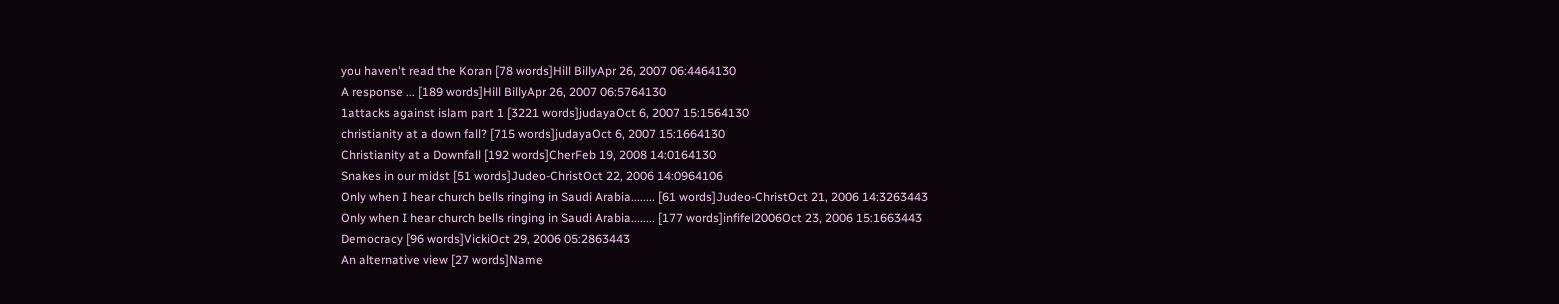you haven't read the Koran [78 words]Hill BillyApr 26, 2007 06:4464130
A response ... [189 words]Hill BillyApr 26, 2007 06:5764130
1attacks against islam part 1 [3221 words]judayaOct 6, 2007 15:1564130
christianity at a down fall? [715 words]judayaOct 6, 2007 15:1664130
Christianity at a Downfall [192 words]CherFeb 19, 2008 14:0164130
Snakes in our midst [51 words]Judeo-ChristOct 22, 2006 14:0964106
Only when I hear church bells ringing in Saudi Arabia........ [61 words]Judeo-ChristOct 21, 2006 14:3263443
Only when I hear church bells ringing in Saudi Arabia........ [177 words]infifel2006Oct 23, 2006 15:1663443
Democracy [96 words]VickiOct 29, 2006 05:2863443
An alternative view [27 words]Name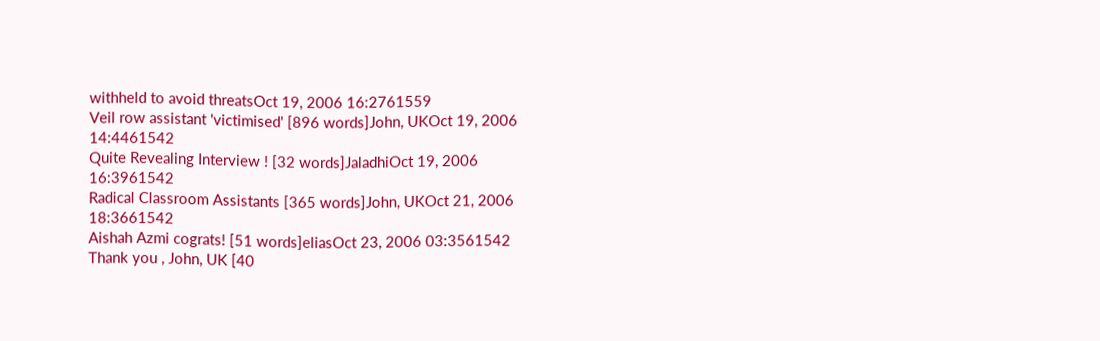withheld to avoid threatsOct 19, 2006 16:2761559
Veil row assistant 'victimised' [896 words]John, UKOct 19, 2006 14:4461542
Quite Revealing Interview ! [32 words]JaladhiOct 19, 2006 16:3961542
Radical Classroom Assistants [365 words]John, UKOct 21, 2006 18:3661542
Aishah Azmi cograts! [51 words]eliasOct 23, 2006 03:3561542
Thank you , John, UK [40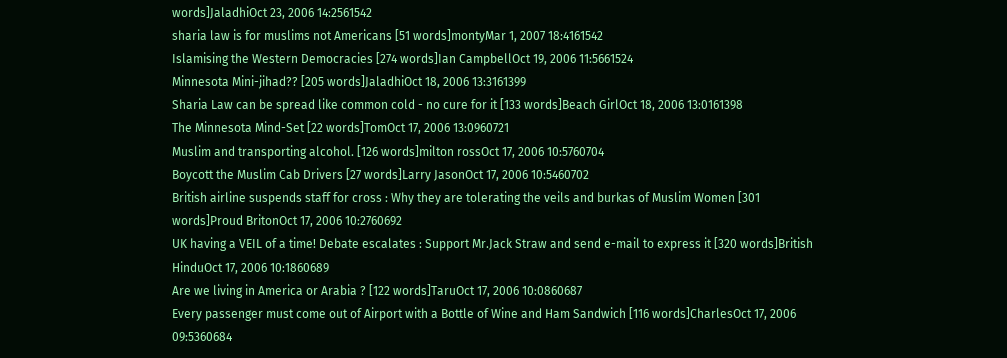words]JaladhiOct 23, 2006 14:2561542
sharia law is for muslims not Americans [51 words]montyMar 1, 2007 18:4161542
Islamising the Western Democracies [274 words]Ian CampbellOct 19, 2006 11:5661524
Minnesota Mini-jihad?? [205 words]JaladhiOct 18, 2006 13:3161399
Sharia Law can be spread like common cold - no cure for it [133 words]Beach GirlOct 18, 2006 13:0161398
The Minnesota Mind-Set [22 words]TomOct 17, 2006 13:0960721
Muslim and transporting alcohol. [126 words]milton rossOct 17, 2006 10:5760704
Boycott the Muslim Cab Drivers [27 words]Larry JasonOct 17, 2006 10:5460702
British airline suspends staff for cross : Why they are tolerating the veils and burkas of Muslim Women [301 words]Proud BritonOct 17, 2006 10:2760692
UK having a VEIL of a time! Debate escalates : Support Mr.Jack Straw and send e-mail to express it [320 words]British HinduOct 17, 2006 10:1860689
Are we living in America or Arabia ? [122 words]TaruOct 17, 2006 10:0860687
Every passenger must come out of Airport with a Bottle of Wine and Ham Sandwich [116 words]CharlesOct 17, 2006 09:5360684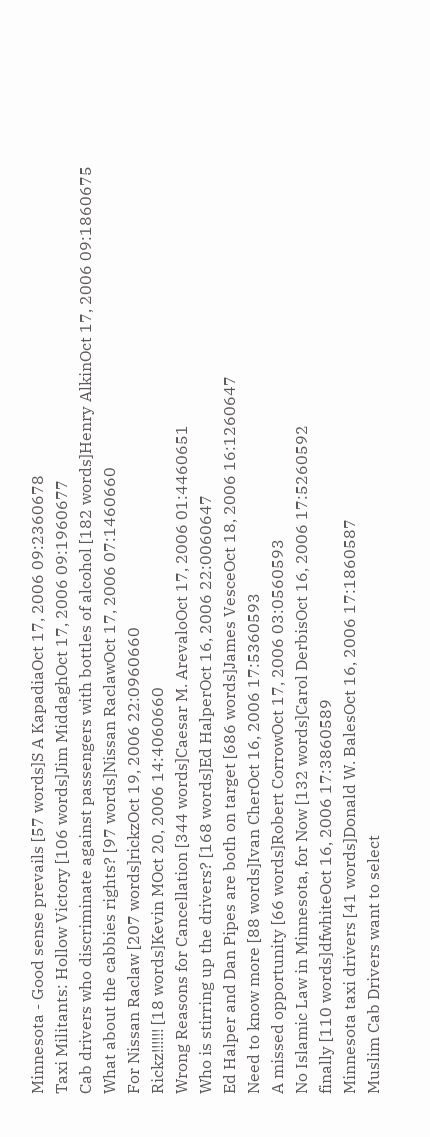Minnesota - Good sense prevails [57 words]S A KapadiaOct 17, 2006 09:2360678
Taxi Militants: Hollow Victory [106 words]Jim MiddaghOct 17, 2006 09:1960677
Cab drivers who discriminate against passengers with bottles of alcohol [182 words]Henry AlkinOct 17, 2006 09:1860675
What about the cabbies rights? [97 words]Nissan RaclawOct 17, 2006 07:1460660
For Nissan Raclaw [207 words]rickzOct 19, 2006 22:0960660
Rickz!!!!!! [18 words]Kevin MOct 20, 2006 14:4060660
Wrong Reasons for Cancellation [344 words]Caesar M. ArevaloOct 17, 2006 01:4460651
Who is stirring up the drivers? [168 words]Ed HalperOct 16, 2006 22:0060647
Ed Halper and Dan Pipes are both on target [686 words]James VesceOct 18, 2006 16:1260647
Need to know more [88 words]Ivan CherOct 16, 2006 17:5360593
A missed opportunity [66 words]Robert CorrowOct 17, 2006 03:0560593
No Islamic Law in Minnesota, for Now [132 words]Carol DerbisOct 16, 2006 17:5260592
finally [110 words]dfwhiteOct 16, 2006 17:3860589
Minnesota taxi drivers [41 words]Donald W. BalesOct 16, 2006 17:1860587
Muslim Cab Drivers want to select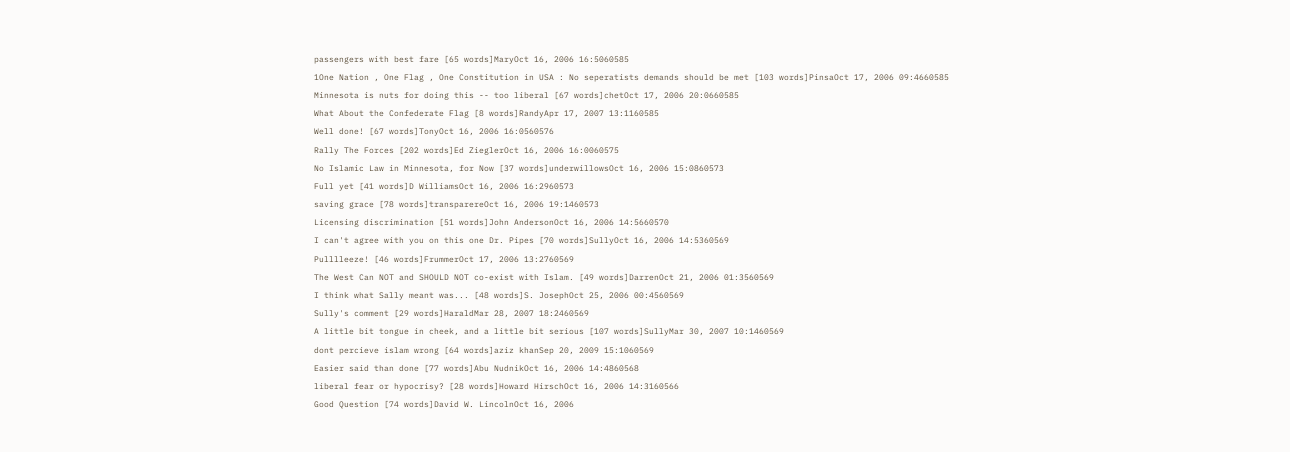passengers with best fare [65 words]MaryOct 16, 2006 16:5060585
1One Nation , One Flag , One Constitution in USA : No seperatists demands should be met [103 words]PinsaOct 17, 2006 09:4660585
Minnesota is nuts for doing this -- too liberal [67 words]chetOct 17, 2006 20:0660585
What About the Confederate Flag [8 words]RandyApr 17, 2007 13:1160585
Well done! [67 words]TonyOct 16, 2006 16:0560576
Rally The Forces [202 words]Ed ZieglerOct 16, 2006 16:0060575
No Islamic Law in Minnesota, for Now [37 words]underwillowsOct 16, 2006 15:0860573
Full yet [41 words]D WilliamsOct 16, 2006 16:2960573
saving grace [78 words]transparereOct 16, 2006 19:1460573
Licensing discrimination [51 words]John AndersonOct 16, 2006 14:5660570
I can't agree with you on this one Dr. Pipes [70 words]SullyOct 16, 2006 14:5360569
Pulllleeze! [46 words]FrummerOct 17, 2006 13:2760569
The West Can NOT and SHOULD NOT co-exist with Islam. [49 words]DarrenOct 21, 2006 01:3560569
I think what Sally meant was... [48 words]S. JosephOct 25, 2006 00:4560569
Sully's comment [29 words]HaraldMar 28, 2007 18:2460569
A little bit tongue in cheek, and a little bit serious [107 words]SullyMar 30, 2007 10:1460569
dont percieve islam wrong [64 words]aziz khanSep 20, 2009 15:1060569
Easier said than done [77 words]Abu NudnikOct 16, 2006 14:4860568
liberal fear or hypocrisy? [28 words]Howard HirschOct 16, 2006 14:3160566
Good Question [74 words]David W. LincolnOct 16, 2006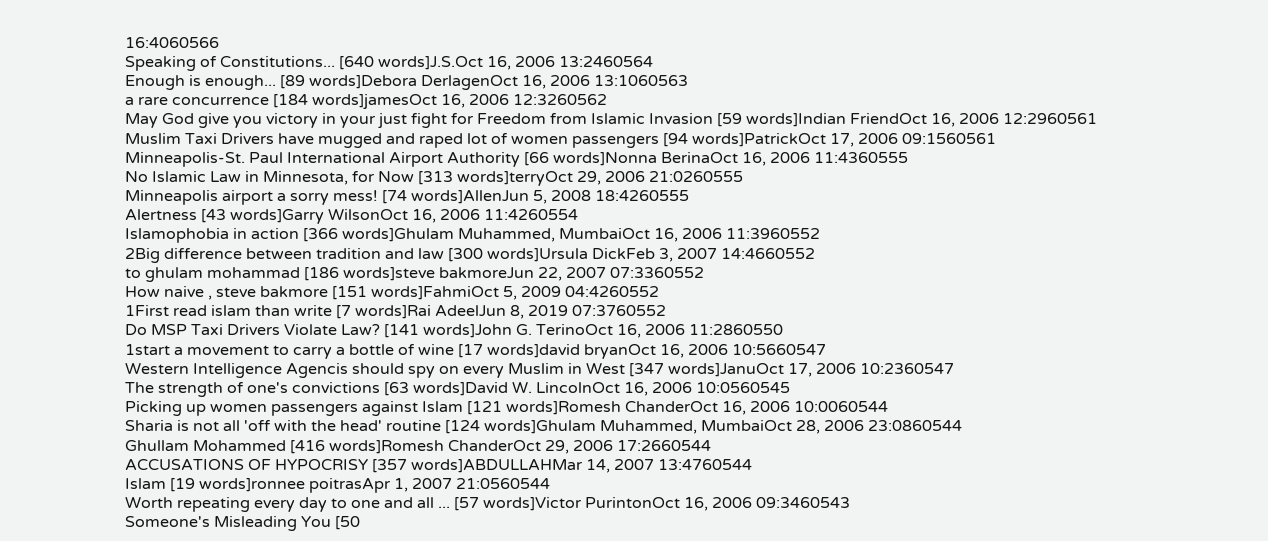16:4060566
Speaking of Constitutions... [640 words]J.S.Oct 16, 2006 13:2460564
Enough is enough... [89 words]Debora DerlagenOct 16, 2006 13:1060563
a rare concurrence [184 words]jamesOct 16, 2006 12:3260562
May God give you victory in your just fight for Freedom from Islamic Invasion [59 words]Indian FriendOct 16, 2006 12:2960561
Muslim Taxi Drivers have mugged and raped lot of women passengers [94 words]PatrickOct 17, 2006 09:1560561
Minneapolis-St. Paul International Airport Authority [66 words]Nonna BerinaOct 16, 2006 11:4360555
No Islamic Law in Minnesota, for Now [313 words]terryOct 29, 2006 21:0260555
Minneapolis airport a sorry mess! [74 words]AllenJun 5, 2008 18:4260555
Alertness [43 words]Garry WilsonOct 16, 2006 11:4260554
Islamophobia in action [366 words]Ghulam Muhammed, MumbaiOct 16, 2006 11:3960552
2Big difference between tradition and law [300 words]Ursula DickFeb 3, 2007 14:4660552
to ghulam mohammad [186 words]steve bakmoreJun 22, 2007 07:3360552
How naive , steve bakmore [151 words]FahmiOct 5, 2009 04:4260552
1First read islam than write [7 words]Rai AdeelJun 8, 2019 07:3760552
Do MSP Taxi Drivers Violate Law? [141 words]John G. TerinoOct 16, 2006 11:2860550
1start a movement to carry a bottle of wine [17 words]david bryanOct 16, 2006 10:5660547
Western Intelligence Agencis should spy on every Muslim in West [347 words]JanuOct 17, 2006 10:2360547
The strength of one's convictions [63 words]David W. LincolnOct 16, 2006 10:0560545
Picking up women passengers against Islam [121 words]Romesh ChanderOct 16, 2006 10:0060544
Sharia is not all 'off with the head' routine [124 words]Ghulam Muhammed, MumbaiOct 28, 2006 23:0860544
Ghullam Mohammed [416 words]Romesh ChanderOct 29, 2006 17:2660544
ACCUSATIONS OF HYPOCRISY [357 words]ABDULLAHMar 14, 2007 13:4760544
Islam [19 words]ronnee poitrasApr 1, 2007 21:0560544
Worth repeating every day to one and all ... [57 words]Victor PurintonOct 16, 2006 09:3460543
Someone's Misleading You [50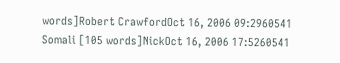words]Robert CrawfordOct 16, 2006 09:2960541
Somali [105 words]NickOct 16, 2006 17:5260541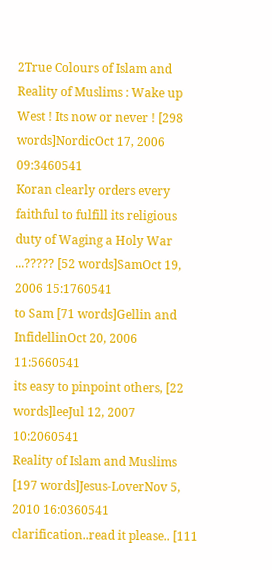2True Colours of Islam and Reality of Muslims : Wake up West ! Its now or never ! [298 words]NordicOct 17, 2006 09:3460541
Koran clearly orders every faithful to fulfill its religious duty of Waging a Holy War ...????? [52 words]SamOct 19, 2006 15:1760541
to Sam [71 words]Gellin and InfidellinOct 20, 2006 11:5660541
its easy to pinpoint others, [22 words]leeJul 12, 2007 10:2060541
Reality of Islam and Muslims [197 words]Jesus-LoverNov 5, 2010 16:0360541
clarification..read it please.. [111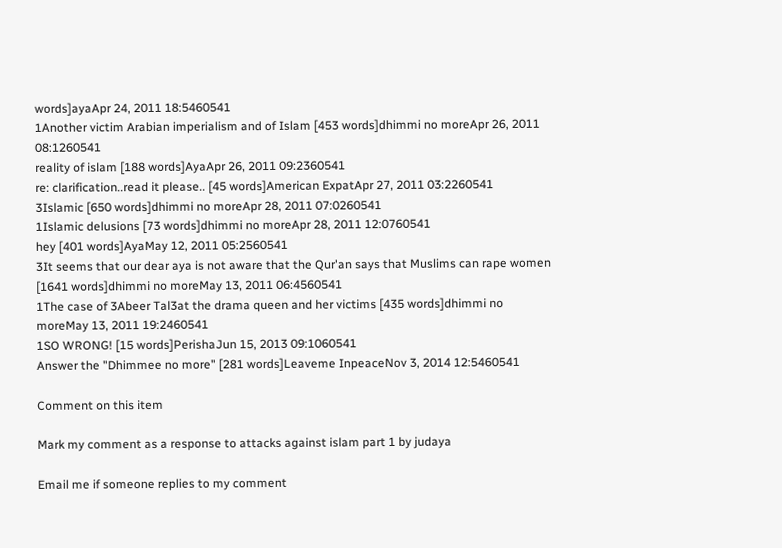words]ayaApr 24, 2011 18:5460541
1Another victim Arabian imperialism and of Islam [453 words]dhimmi no moreApr 26, 2011 08:1260541
reality of islam [188 words]AyaApr 26, 2011 09:2360541
re: clarification..read it please.. [45 words]American ExpatApr 27, 2011 03:2260541
3Islamic [650 words]dhimmi no moreApr 28, 2011 07:0260541
1Islamic delusions [73 words]dhimmi no moreApr 28, 2011 12:0760541
hey [401 words]AyaMay 12, 2011 05:2560541
3It seems that our dear aya is not aware that the Qur'an says that Muslims can rape women [1641 words]dhimmi no moreMay 13, 2011 06:4560541
1The case of 3Abeer Tal3at the drama queen and her victims [435 words]dhimmi no moreMay 13, 2011 19:2460541
1SO WRONG! [15 words]PerishaJun 15, 2013 09:1060541
Answer the "Dhimmee no more" [281 words]Leaveme InpeaceNov 3, 2014 12:5460541

Comment on this item

Mark my comment as a response to attacks against islam part 1 by judaya

Email me if someone replies to my comment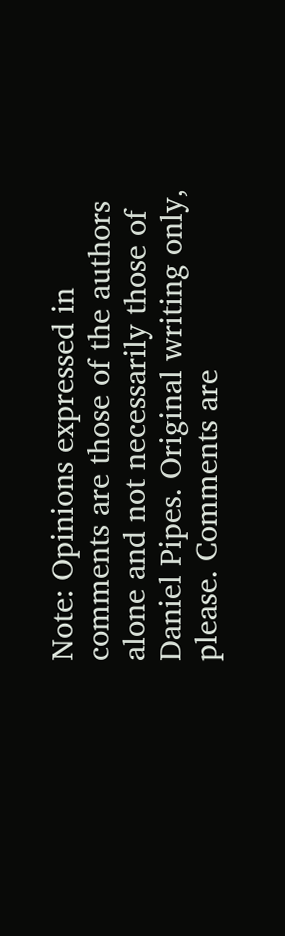Note: Opinions expressed in comments are those of the authors alone and not necessarily those of Daniel Pipes. Original writing only, please. Comments are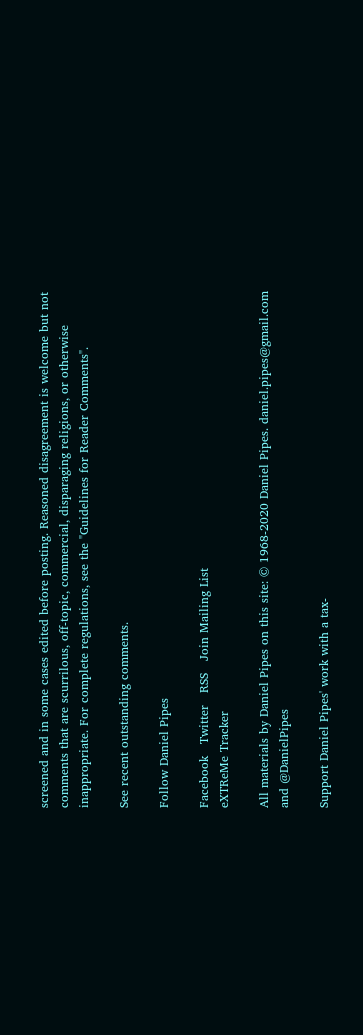screened and in some cases edited before posting. Reasoned disagreement is welcome but not comments that are scurrilous, off-topic, commercial, disparaging religions, or otherwise inappropriate. For complete regulations, see the "Guidelines for Reader Comments".

See recent outstanding comments.

Follow Daniel Pipes

Facebook   Twitter   RSS   Join Mailing List
eXTReMe Tracker

All materials by Daniel Pipes on this site: © 1968-2020 Daniel Pipes. daniel.pipes@gmail.com and @DanielPipes

Support Daniel Pipes' work with a tax-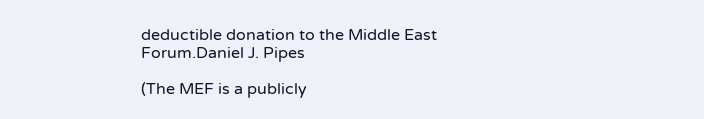deductible donation to the Middle East Forum.Daniel J. Pipes

(The MEF is a publicly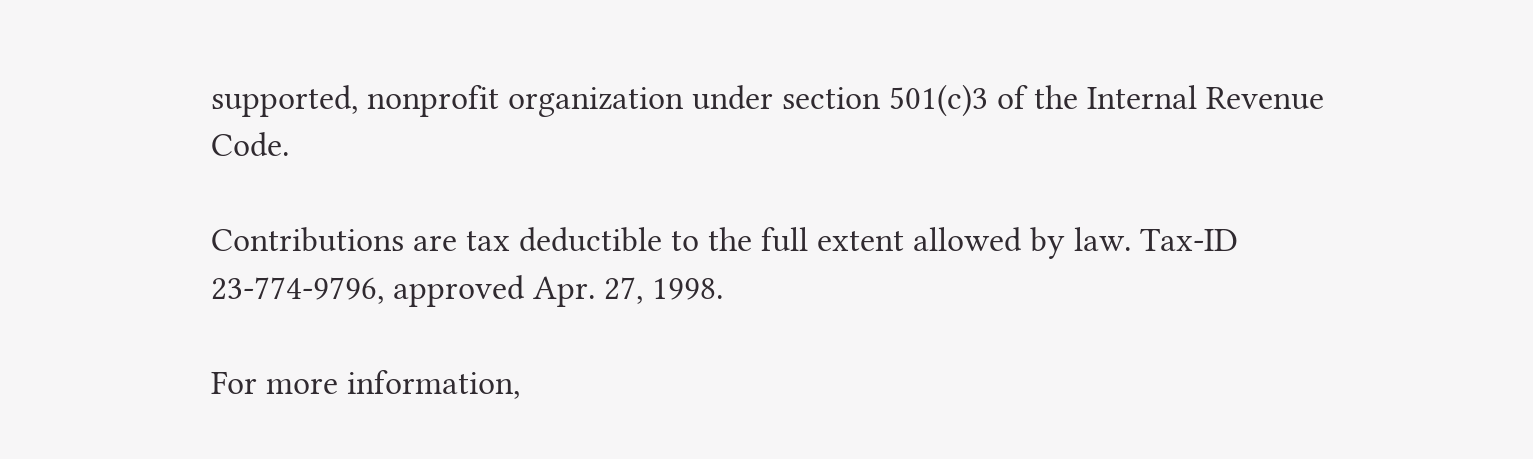supported, nonprofit organization under section 501(c)3 of the Internal Revenue Code.

Contributions are tax deductible to the full extent allowed by law. Tax-ID 23-774-9796, approved Apr. 27, 1998.

For more information,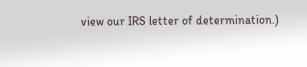view our IRS letter of determination.)